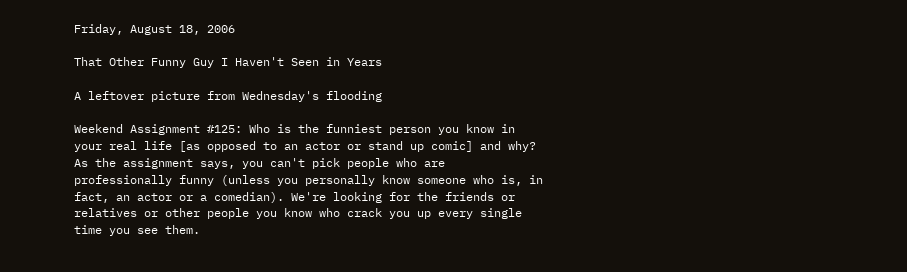Friday, August 18, 2006

That Other Funny Guy I Haven't Seen in Years

A leftover picture from Wednesday's flooding

Weekend Assignment #125: Who is the funniest person you know in your real life [as opposed to an actor or stand up comic] and why? As the assignment says, you can't pick people who are professionally funny (unless you personally know someone who is, in fact, an actor or a comedian). We're looking for the friends or relatives or other people you know who crack you up every single time you see them.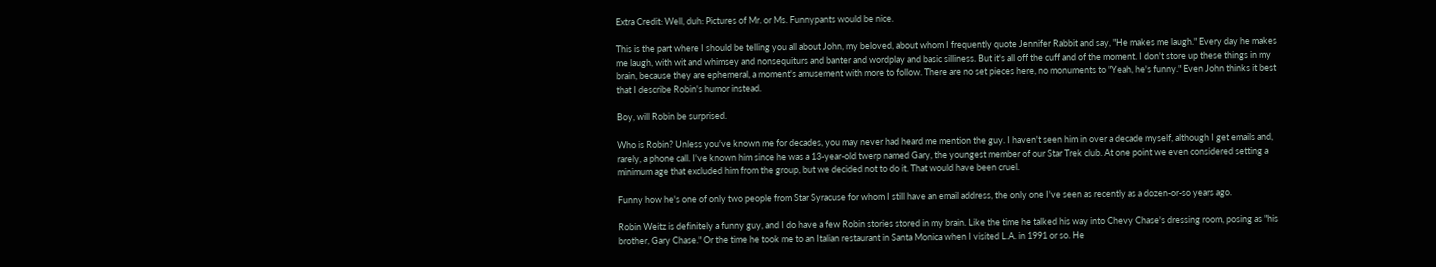Extra Credit: Well, duh: Pictures of Mr. or Ms. Funnypants would be nice.

This is the part where I should be telling you all about John, my beloved, about whom I frequently quote Jennifer Rabbit and say, "He makes me laugh." Every day he makes me laugh, with wit and whimsey and nonsequiturs and banter and wordplay and basic silliness. But it's all off the cuff and of the moment. I don't store up these things in my brain, because they are ephemeral, a moment's amusement with more to follow. There are no set pieces here, no monuments to "Yeah, he's funny." Even John thinks it best that I describe Robin's humor instead.

Boy, will Robin be surprised.

Who is Robin? Unless you've known me for decades, you may never had heard me mention the guy. I haven't seen him in over a decade myself, although I get emails and, rarely, a phone call. I've known him since he was a 13-year-old twerp named Gary, the youngest member of our Star Trek club. At one point we even considered setting a minimum age that excluded him from the group, but we decided not to do it. That would have been cruel.

Funny how he's one of only two people from Star Syracuse for whom I still have an email address, the only one I've seen as recently as a dozen-or-so years ago.

Robin Weitz is definitely a funny guy, and I do have a few Robin stories stored in my brain. Like the time he talked his way into Chevy Chase's dressing room, posing as "his brother, Gary Chase." Or the time he took me to an Italian restaurant in Santa Monica when I visited L.A. in 1991 or so. He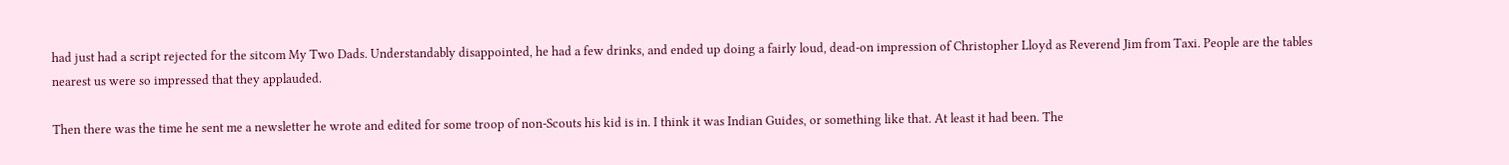had just had a script rejected for the sitcom My Two Dads. Understandably disappointed, he had a few drinks, and ended up doing a fairly loud, dead-on impression of Christopher Lloyd as Reverend Jim from Taxi. People are the tables nearest us were so impressed that they applauded.

Then there was the time he sent me a newsletter he wrote and edited for some troop of non-Scouts his kid is in. I think it was Indian Guides, or something like that. At least it had been. The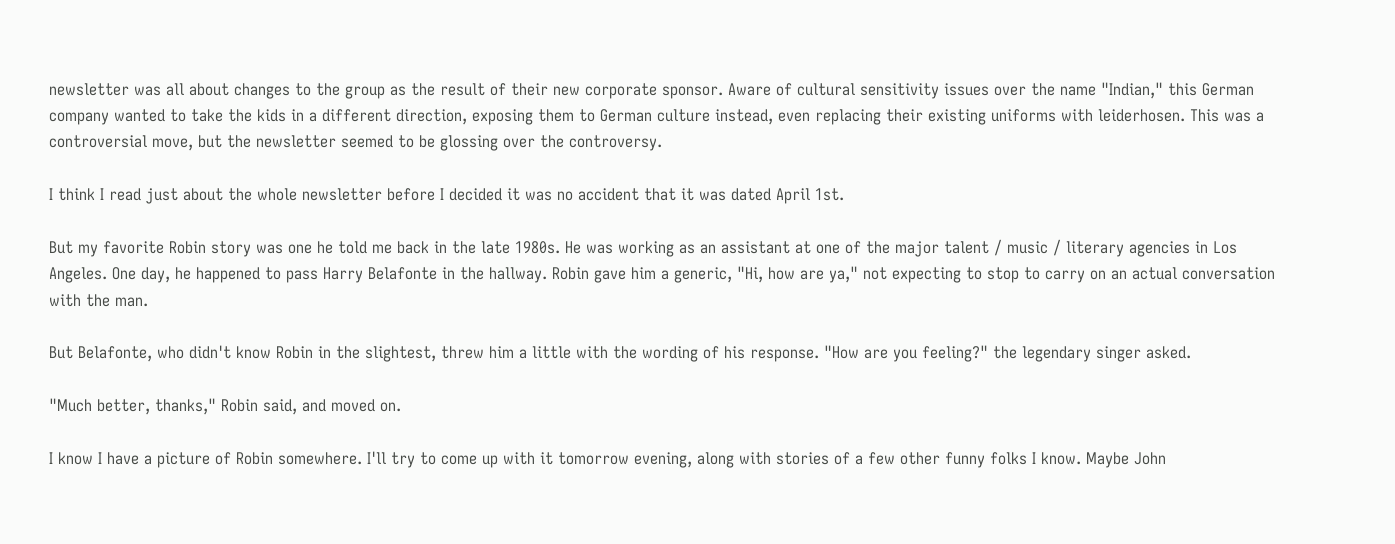newsletter was all about changes to the group as the result of their new corporate sponsor. Aware of cultural sensitivity issues over the name "Indian," this German company wanted to take the kids in a different direction, exposing them to German culture instead, even replacing their existing uniforms with leiderhosen. This was a controversial move, but the newsletter seemed to be glossing over the controversy.

I think I read just about the whole newsletter before I decided it was no accident that it was dated April 1st.

But my favorite Robin story was one he told me back in the late 1980s. He was working as an assistant at one of the major talent / music / literary agencies in Los Angeles. One day, he happened to pass Harry Belafonte in the hallway. Robin gave him a generic, "Hi, how are ya," not expecting to stop to carry on an actual conversation with the man.

But Belafonte, who didn't know Robin in the slightest, threw him a little with the wording of his response. "How are you feeling?" the legendary singer asked.

"Much better, thanks," Robin said, and moved on.

I know I have a picture of Robin somewhere. I'll try to come up with it tomorrow evening, along with stories of a few other funny folks I know. Maybe John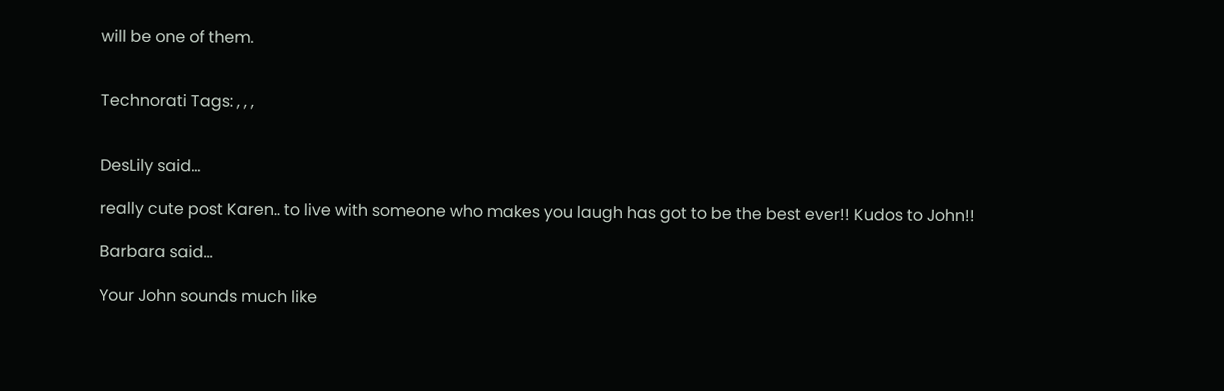will be one of them.


Technorati Tags: , , ,


DesLily said...

really cute post Karen.. to live with someone who makes you laugh has got to be the best ever!! Kudos to John!!

Barbara said...

Your John sounds much like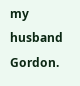my husband Gordon.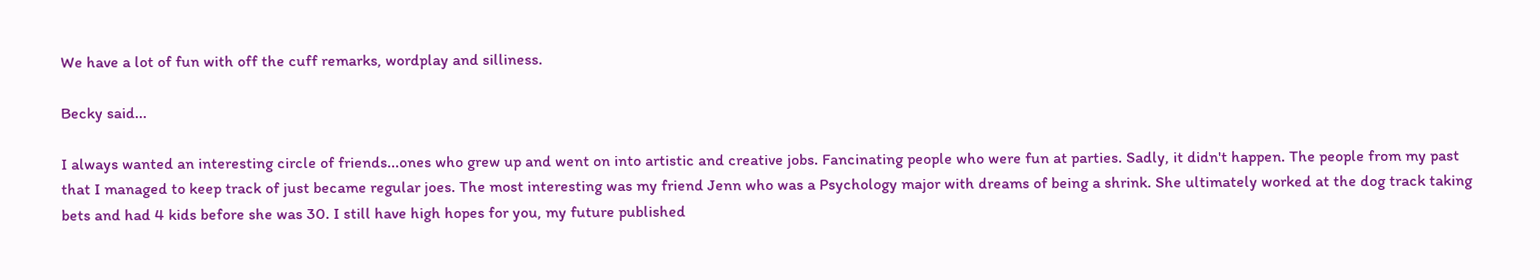We have a lot of fun with off the cuff remarks, wordplay and silliness.

Becky said...

I always wanted an interesting circle of friends...ones who grew up and went on into artistic and creative jobs. Fancinating people who were fun at parties. Sadly, it didn't happen. The people from my past that I managed to keep track of just became regular joes. The most interesting was my friend Jenn who was a Psychology major with dreams of being a shrink. She ultimately worked at the dog track taking bets and had 4 kids before she was 30. I still have high hopes for you, my future published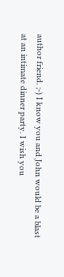author friend. ;-) I know you and John would be a blast at an intimate dinner party. I wish you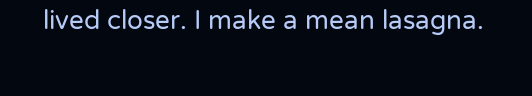lived closer. I make a mean lasagna.